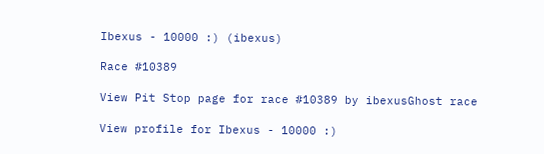Ibexus - 10000 :) (ibexus)

Race #10389

View Pit Stop page for race #10389 by ibexusGhost race

View profile for Ibexus - 10000 :)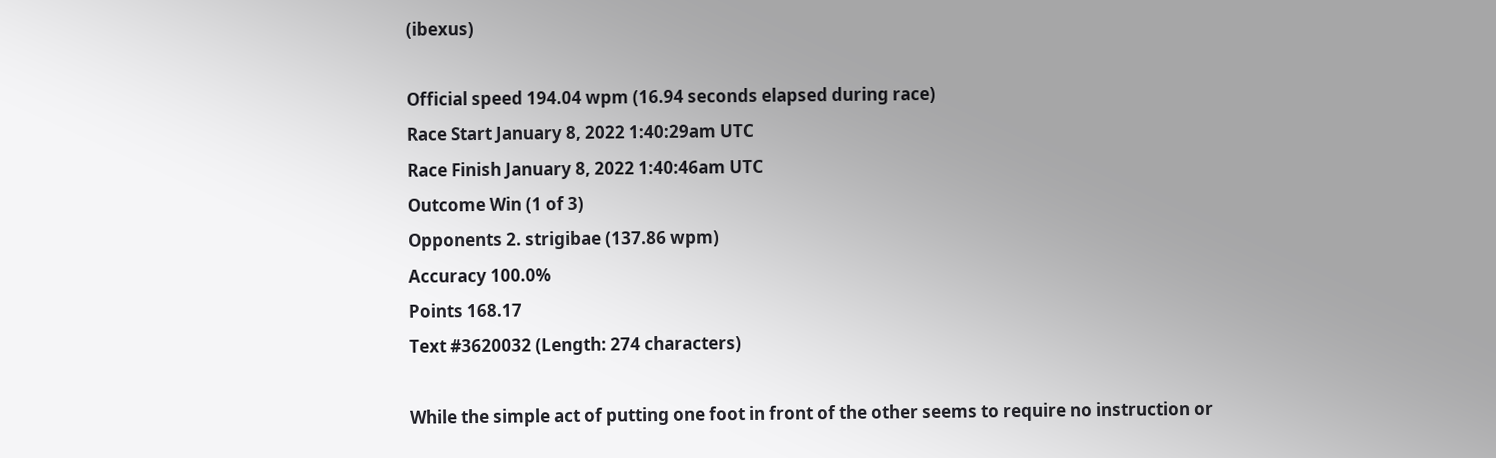(ibexus)

Official speed 194.04 wpm (16.94 seconds elapsed during race)
Race Start January 8, 2022 1:40:29am UTC
Race Finish January 8, 2022 1:40:46am UTC
Outcome Win (1 of 3)
Opponents 2. strigibae (137.86 wpm)
Accuracy 100.0%
Points 168.17
Text #3620032 (Length: 274 characters)

While the simple act of putting one foot in front of the other seems to require no instruction or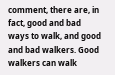comment, there are, in fact, good and bad ways to walk, and good and bad walkers. Good walkers can walk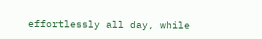effortlessly all day, while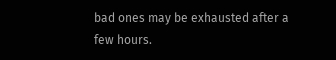bad ones may be exhausted after a few hours.